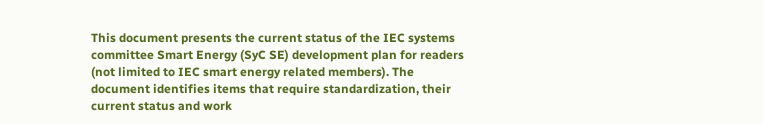This document presents the current status of the IEC systems committee Smart Energy (SyC SE) development plan for readers (not limited to IEC smart energy related members). The document identifies items that require standardization, their current status and work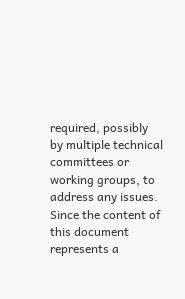required, possibly by multiple technical committees or working groups, to address any issues.
Since the content of this document represents a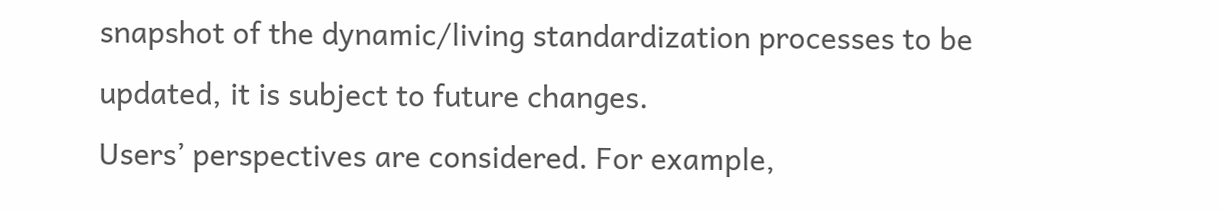snapshot of the dynamic/living standardization processes to be updated, it is subject to future changes.
Users’ perspectives are considered. For example,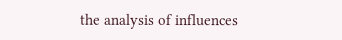the analysis of influences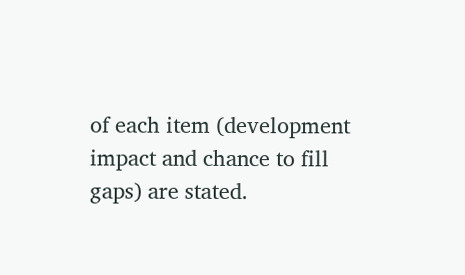of each item (development impact and chance to fill gaps) are stated.